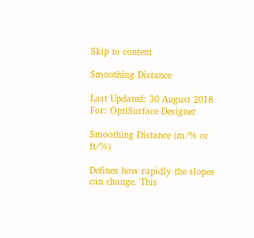Skip to content

Smoothing Distance

Last Updated: 30 August 2018         For: OptiSurface Designer

Smoothing Distance (m/% or ft/%)

Defines how rapidly the slopes can change. This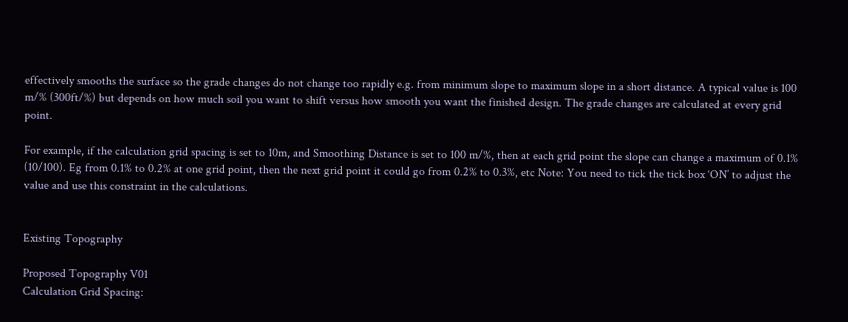effectively smooths the surface so the grade changes do not change too rapidly e.g. from minimum slope to maximum slope in a short distance. A typical value is 100 m/% (300ft/%) but depends on how much soil you want to shift versus how smooth you want the finished design. The grade changes are calculated at every grid point.

For example, if the calculation grid spacing is set to 10m, and Smoothing Distance is set to 100 m/%, then at each grid point the slope can change a maximum of 0.1% (10/100). Eg from 0.1% to 0.2% at one grid point, then the next grid point it could go from 0.2% to 0.3%, etc Note: You need to tick the tick box ‘ON’ to adjust the value and use this constraint in the calculations.


Existing Topography

Proposed Topography V01
Calculation Grid Spacing: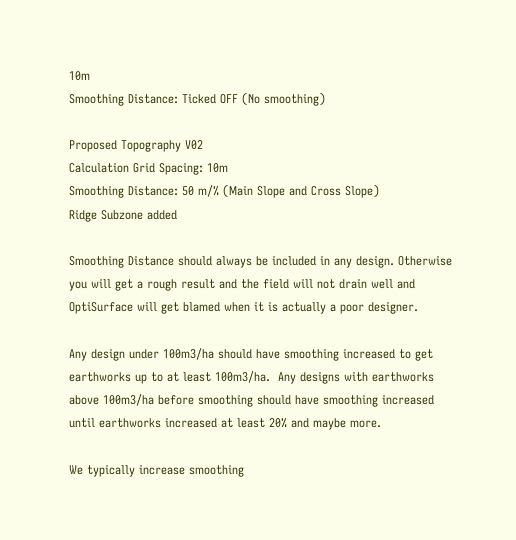10m
Smoothing Distance: Ticked OFF (No smoothing)

Proposed Topography V02
Calculation Grid Spacing: 10m
Smoothing Distance: 50 m/% (Main Slope and Cross Slope)
Ridge Subzone added

Smoothing Distance should always be included in any design. Otherwise you will get a rough result and the field will not drain well and OptiSurface will get blamed when it is actually a poor designer.

Any design under 100m3/ha should have smoothing increased to get earthworks up to at least 100m3/ha.  Any designs with earthworks above 100m3/ha before smoothing should have smoothing increased until earthworks increased at least 20% and maybe more.

We typically increase smoothing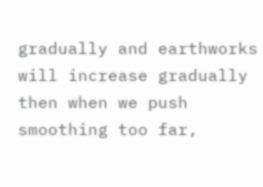gradually and earthworks will increase gradually then when we push smoothing too far,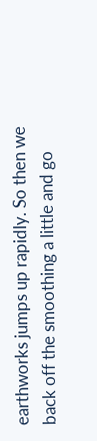earthworks jumps up rapidly. So then we back off the smoothing a little and go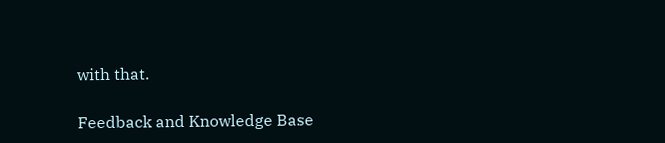with that.

Feedback and Knowledge Base